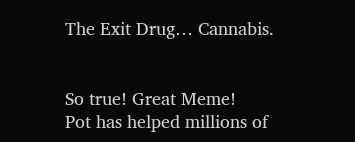The Exit Drug… Cannabis.


So true! Great Meme!
Pot has helped millions of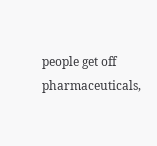people get off pharmaceuticals,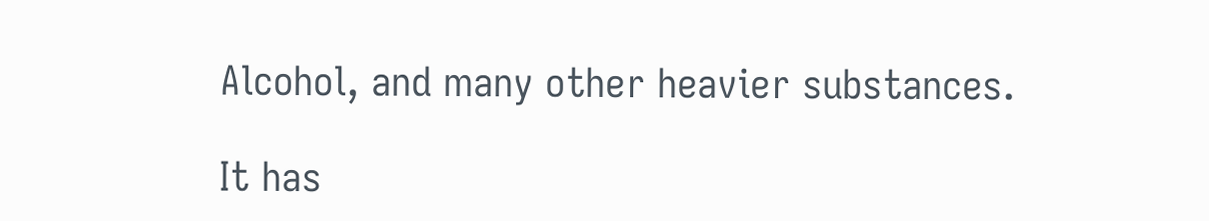Alcohol, and many other heavier substances.

It has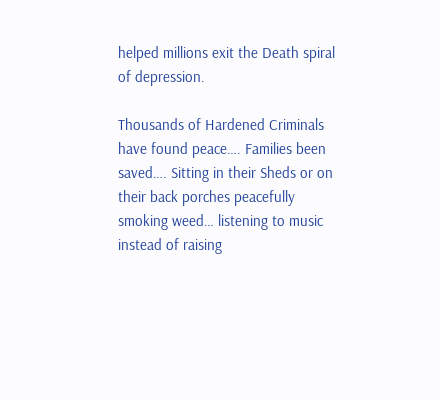helped millions exit the Death spiral of depression.

Thousands of Hardened Criminals have found peace…. Families been saved…. Sitting in their Sheds or on their back porches peacefully smoking weed… listening to music instead of raising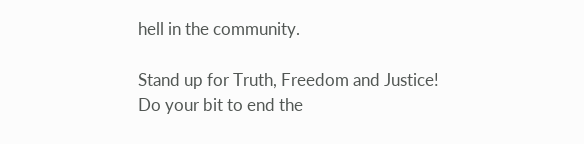hell in the community.

Stand up for Truth, Freedom and Justice!
Do your bit to end the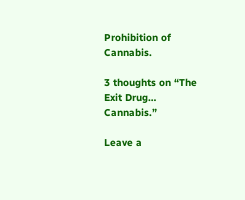Prohibition of Cannabis.

3 thoughts on “The Exit Drug… Cannabis.”

Leave a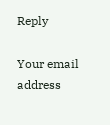Reply

Your email address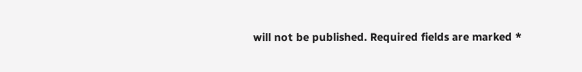will not be published. Required fields are marked *